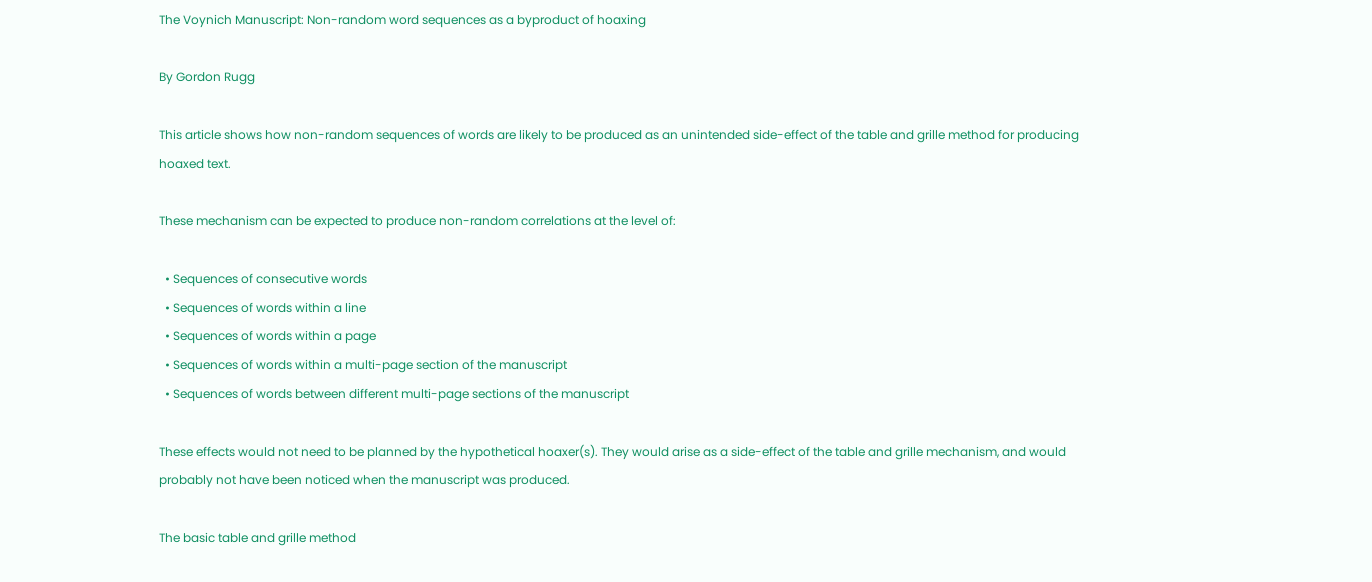The Voynich Manuscript: Non-random word sequences as a byproduct of hoaxing

By Gordon Rugg

This article shows how non-random sequences of words are likely to be produced as an unintended side-effect of the table and grille method for producing hoaxed text.

These mechanism can be expected to produce non-random correlations at the level of:

  • Sequences of consecutive words
  • Sequences of words within a line
  • Sequences of words within a page
  • Sequences of words within a multi-page section of the manuscript
  • Sequences of words between different multi-page sections of the manuscript

These effects would not need to be planned by the hypothetical hoaxer(s). They would arise as a side-effect of the table and grille mechanism, and would probably not have been noticed when the manuscript was produced.

The basic table and grille method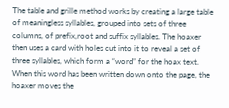The table and grille method works by creating a large table of meaningless syllables, grouped into sets of three columns, of prefix,root and suffix syllables. The hoaxer then uses a card with holes cut into it to reveal a set of three syllables, which form a “word” for the hoax text. When this word has been written down onto the page, the hoaxer moves the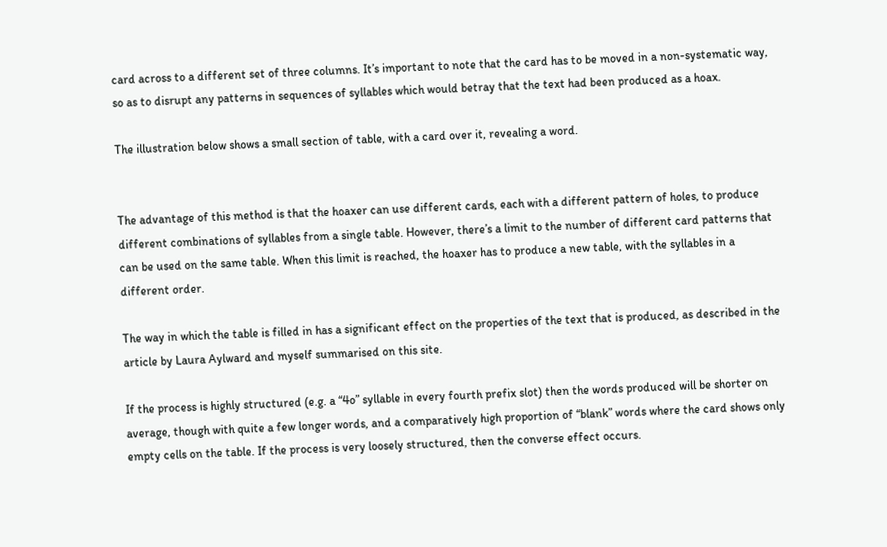card across to a different set of three columns. It’s important to note that the card has to be moved in a non-systematic way, so as to disrupt any patterns in sequences of syllables which would betray that the text had been produced as a hoax.

The illustration below shows a small section of table, with a card over it, revealing a word.


The advantage of this method is that the hoaxer can use different cards, each with a different pattern of holes, to produce different combinations of syllables from a single table. However, there’s a limit to the number of different card patterns that can be used on the same table. When this limit is reached, the hoaxer has to produce a new table, with the syllables in a different order.

The way in which the table is filled in has a significant effect on the properties of the text that is produced, as described in the article by Laura Aylward and myself summarised on this site.

If the process is highly structured (e.g. a “4o” syllable in every fourth prefix slot) then the words produced will be shorter on average, though with quite a few longer words, and a comparatively high proportion of “blank” words where the card shows only empty cells on the table. If the process is very loosely structured, then the converse effect occurs.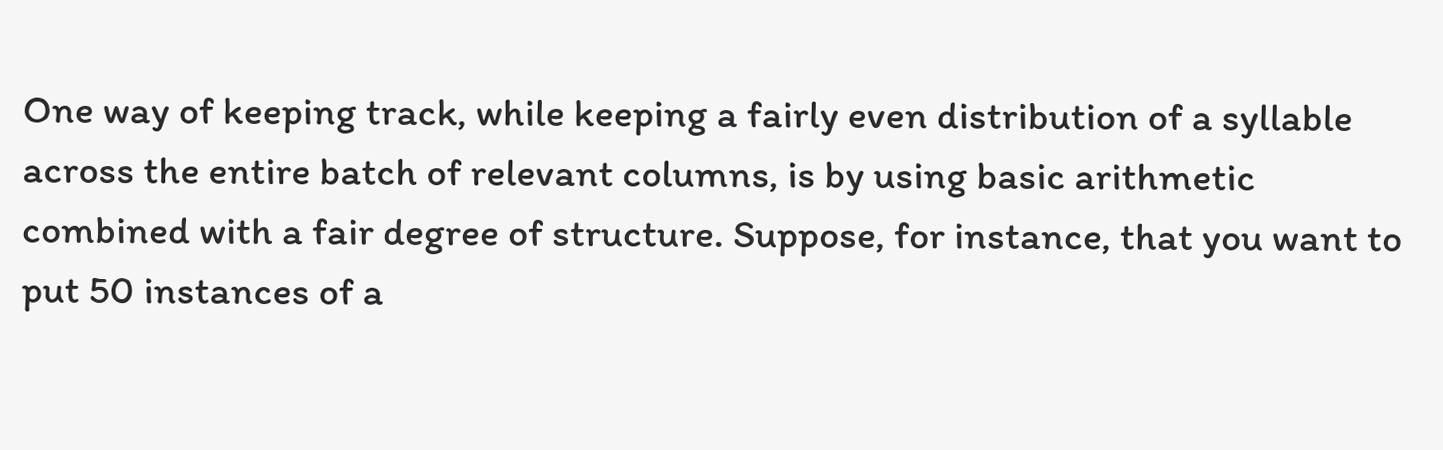One way of keeping track, while keeping a fairly even distribution of a syllable across the entire batch of relevant columns, is by using basic arithmetic combined with a fair degree of structure. Suppose, for instance, that you want to put 50 instances of a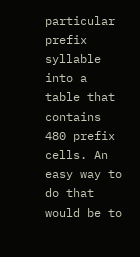particular prefix syllable into a table that contains 480 prefix cells. An easy way to do that would be to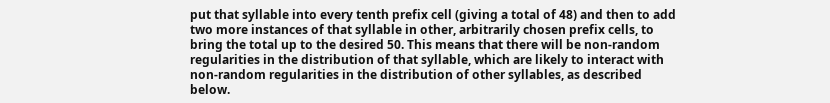put that syllable into every tenth prefix cell (giving a total of 48) and then to add two more instances of that syllable in other, arbitrarily chosen prefix cells, to bring the total up to the desired 50. This means that there will be non-random regularities in the distribution of that syllable, which are likely to interact with non-random regularities in the distribution of other syllables, as described below.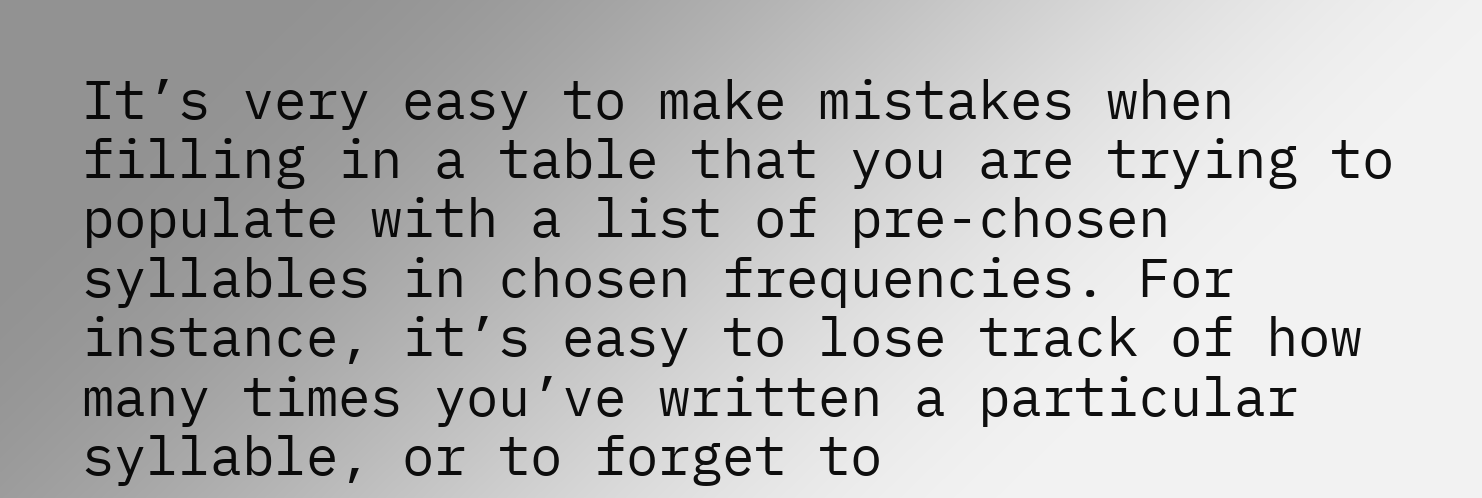It’s very easy to make mistakes when filling in a table that you are trying to populate with a list of pre-chosen syllables in chosen frequencies. For instance, it’s easy to lose track of how many times you’ve written a particular syllable, or to forget to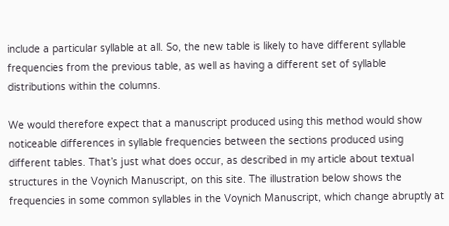include a particular syllable at all. So, the new table is likely to have different syllable frequencies from the previous table, as well as having a different set of syllable distributions within the columns.

We would therefore expect that a manuscript produced using this method would show noticeable differences in syllable frequencies between the sections produced using different tables. That’s just what does occur, as described in my article about textual structures in the Voynich Manuscript, on this site. The illustration below shows the frequencies in some common syllables in the Voynich Manuscript, which change abruptly at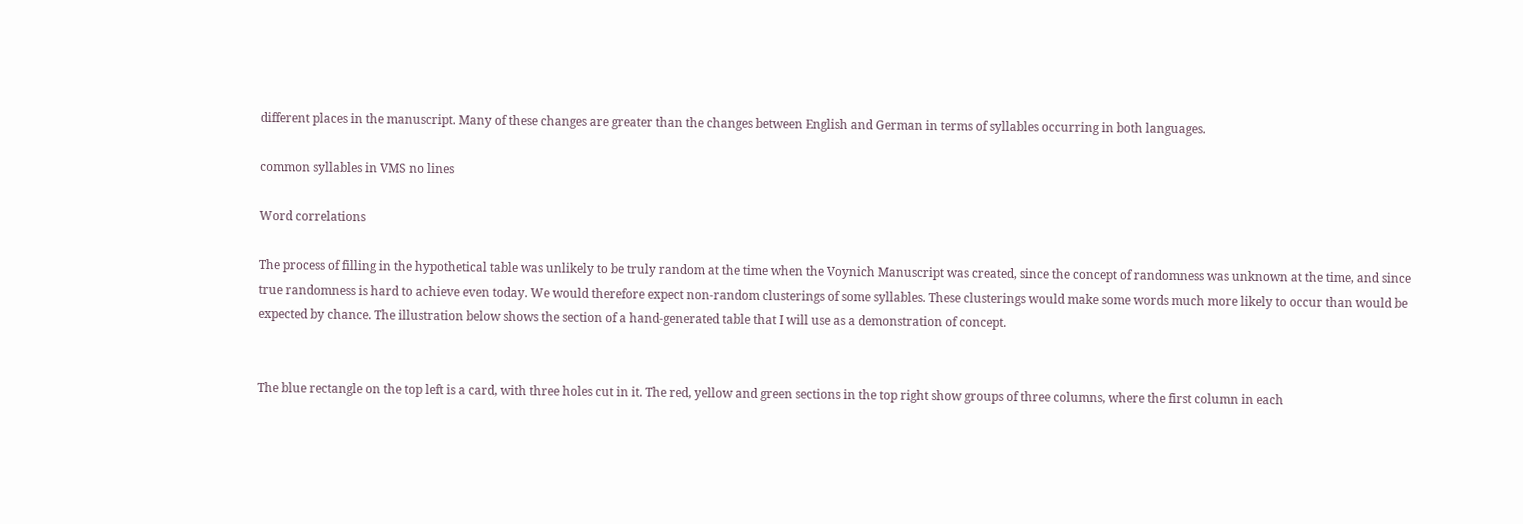different places in the manuscript. Many of these changes are greater than the changes between English and German in terms of syllables occurring in both languages.

common syllables in VMS no lines

Word correlations

The process of filling in the hypothetical table was unlikely to be truly random at the time when the Voynich Manuscript was created, since the concept of randomness was unknown at the time, and since true randomness is hard to achieve even today. We would therefore expect non-random clusterings of some syllables. These clusterings would make some words much more likely to occur than would be expected by chance. The illustration below shows the section of a hand-generated table that I will use as a demonstration of concept.


The blue rectangle on the top left is a card, with three holes cut in it. The red, yellow and green sections in the top right show groups of three columns, where the first column in each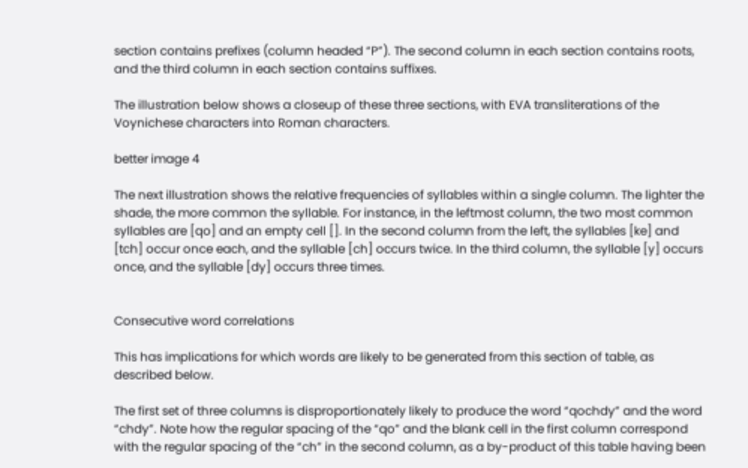section contains prefixes (column headed “P”). The second column in each section contains roots, and the third column in each section contains suffixes.

The illustration below shows a closeup of these three sections, with EVA transliterations of the Voynichese characters into Roman characters.

better image 4

The next illustration shows the relative frequencies of syllables within a single column. The lighter the shade, the more common the syllable. For instance, in the leftmost column, the two most common syllables are [qo] and an empty cell []. In the second column from the left, the syllables [ke] and [tch] occur once each, and the syllable [ch] occurs twice. In the third column, the syllable [y] occurs once, and the syllable [dy] occurs three times.


Consecutive word correlations

This has implications for which words are likely to be generated from this section of table, as described below.

The first set of three columns is disproportionately likely to produce the word “qochdy” and the word “chdy”. Note how the regular spacing of the “qo” and the blank cell in the first column correspond with the regular spacing of the “ch” in the second column, as a by-product of this table having been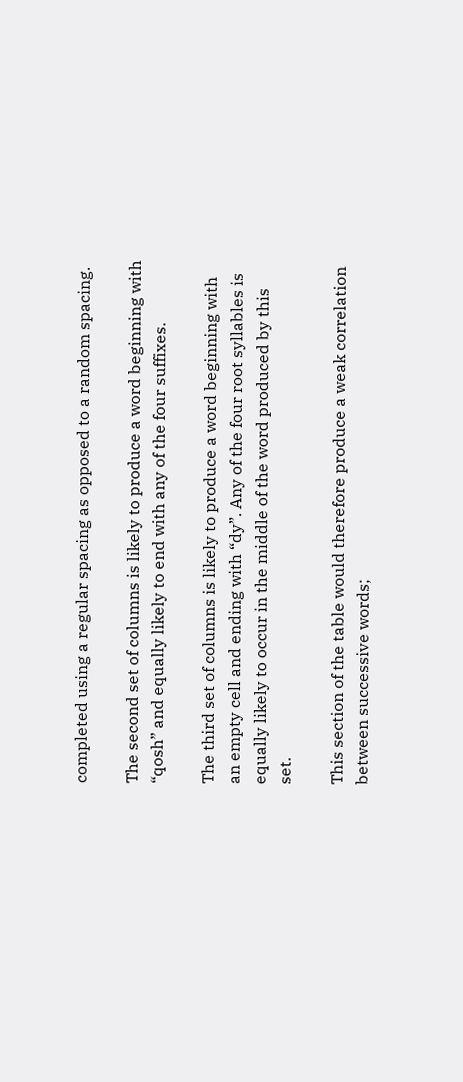completed using a regular spacing as opposed to a random spacing.

The second set of columns is likely to produce a word beginning with “qosh” and equally likely to end with any of the four suffixes.

The third set of columns is likely to produce a word beginning with an empty cell and ending with “dy”. Any of the four root syllables is equally likely to occur in the middle of the word produced by this set.

This section of the table would therefore produce a weak correlation between successive words;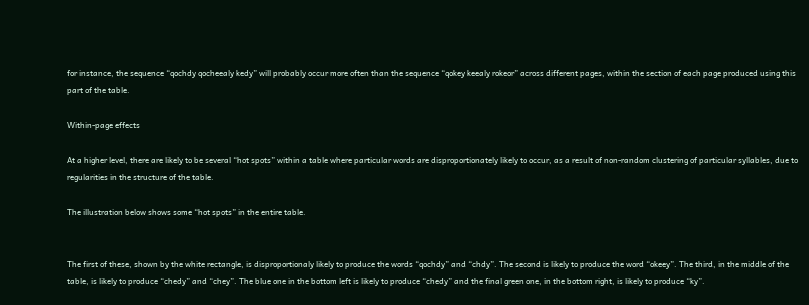for instance, the sequence “qochdy qocheealy kedy” will probably occur more often than the sequence “qokey keealy rokeor” across different pages, within the section of each page produced using this part of the table.

Within-page effects

At a higher level, there are likely to be several “hot spots” within a table where particular words are disproportionately likely to occur, as a result of non-random clustering of particular syllables, due to regularities in the structure of the table.

The illustration below shows some “hot spots” in the entire table.


The first of these, shown by the white rectangle, is disproportionaly likely to produce the words “qochdy” and “chdy”. The second is likely to produce the word “okeey”. The third, in the middle of the table, is likely to produce “chedy” and “chey”. The blue one in the bottom left is likely to produce “chedy” and the final green one, in the bottom right, is likely to produce “ky”.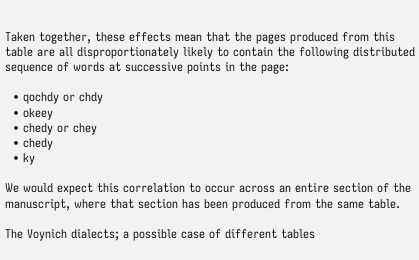Taken together, these effects mean that the pages produced from this table are all disproportionately likely to contain the following distributed sequence of words at successive points in the page:

  • qochdy or chdy
  • okeey
  • chedy or chey
  • chedy
  • ky

We would expect this correlation to occur across an entire section of the manuscript, where that section has been produced from the same table.

The Voynich dialects; a possible case of different tables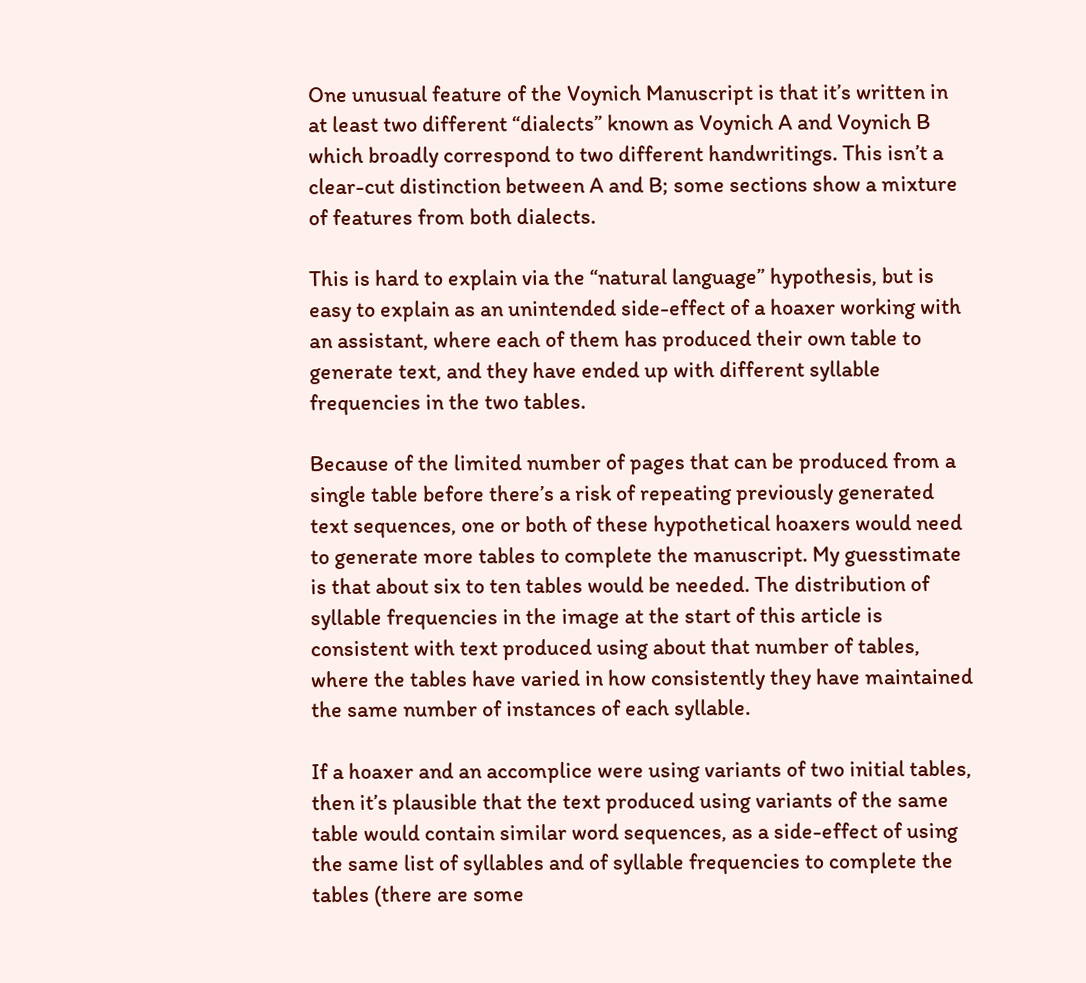One unusual feature of the Voynich Manuscript is that it’s written in at least two different “dialects” known as Voynich A and Voynich B which broadly correspond to two different handwritings. This isn’t a clear-cut distinction between A and B; some sections show a mixture of features from both dialects.

This is hard to explain via the “natural language” hypothesis, but is easy to explain as an unintended side-effect of a hoaxer working with an assistant, where each of them has produced their own table to generate text, and they have ended up with different syllable frequencies in the two tables.

Because of the limited number of pages that can be produced from a single table before there’s a risk of repeating previously generated text sequences, one or both of these hypothetical hoaxers would need to generate more tables to complete the manuscript. My guesstimate is that about six to ten tables would be needed. The distribution of syllable frequencies in the image at the start of this article is consistent with text produced using about that number of tables, where the tables have varied in how consistently they have maintained the same number of instances of each syllable.

If a hoaxer and an accomplice were using variants of two initial tables, then it’s plausible that the text produced using variants of the same table would contain similar word sequences, as a side-effect of using the same list of syllables and of syllable frequencies to complete the tables (there are some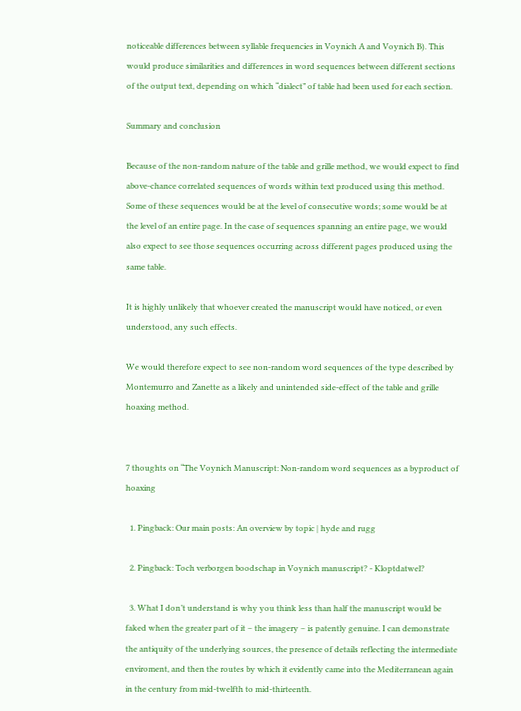noticeable differences between syllable frequencies in Voynich A and Voynich B). This would produce similarities and differences in word sequences between different sections of the output text, depending on which “dialect” of table had been used for each section.

Summary and conclusion

Because of the non-random nature of the table and grille method, we would expect to find above-chance correlated sequences of words within text produced using this method. Some of these sequences would be at the level of consecutive words; some would be at the level of an entire page. In the case of sequences spanning an entire page, we would also expect to see those sequences occurring across different pages produced using the same table.

It is highly unlikely that whoever created the manuscript would have noticed, or even understood, any such effects.

We would therefore expect to see non-random word sequences of the type described by Montemurro and Zanette as a likely and unintended side-effect of the table and grille hoaxing method.


7 thoughts on “The Voynich Manuscript: Non-random word sequences as a byproduct of hoaxing

  1. Pingback: Our main posts: An overview by topic | hyde and rugg

  2. Pingback: Toch verborgen boodschap in Voynich manuscript? - Kloptdatwel?

  3. What I don’t understand is why you think less than half the manuscript would be faked when the greater part of it – the imagery – is patently genuine. I can demonstrate the antiquity of the underlying sources, the presence of details reflecting the intermediate enviroment, and then the routes by which it evidently came into the Mediterranean again in the century from mid-twelfth to mid-thirteenth.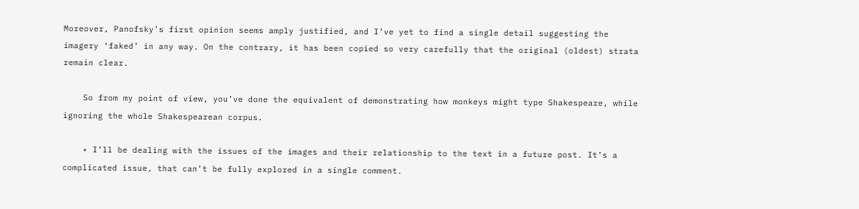Moreover, Panofsky’s first opinion seems amply justified, and I’ve yet to find a single detail suggesting the imagery ‘faked’ in any way. On the contrary, it has been copied so very carefully that the original (oldest) strata remain clear.

    So from my point of view, you’ve done the equivalent of demonstrating how monkeys might type Shakespeare, while ignoring the whole Shakespearean corpus.

    • I’ll be dealing with the issues of the images and their relationship to the text in a future post. It’s a complicated issue, that can’t be fully explored in a single comment.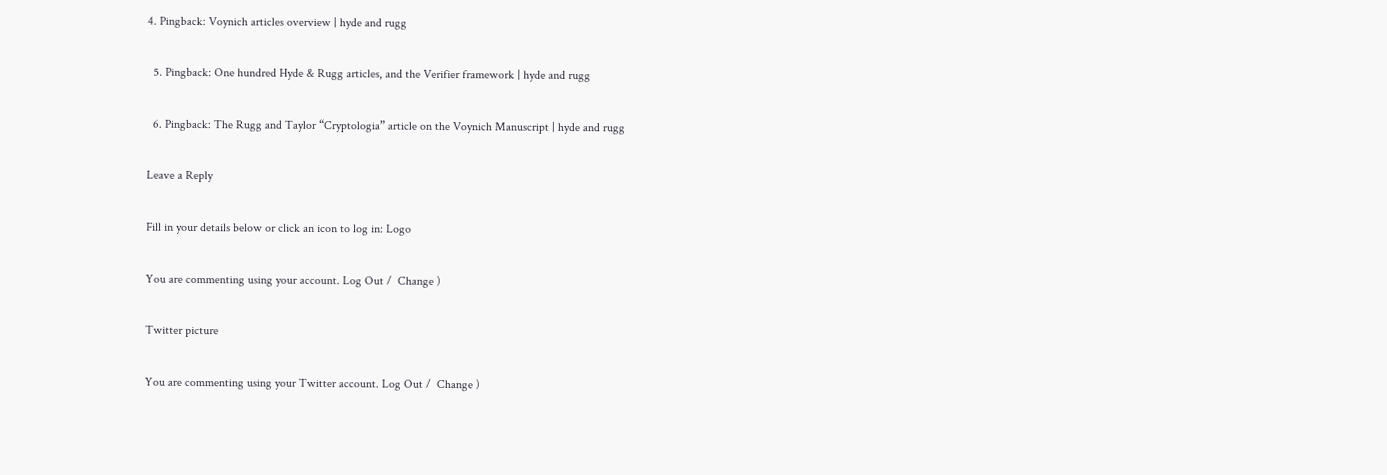4. Pingback: Voynich articles overview | hyde and rugg

  5. Pingback: One hundred Hyde & Rugg articles, and the Verifier framework | hyde and rugg

  6. Pingback: The Rugg and Taylor “Cryptologia” article on the Voynich Manuscript | hyde and rugg

Leave a Reply

Fill in your details below or click an icon to log in: Logo

You are commenting using your account. Log Out /  Change )

Twitter picture

You are commenting using your Twitter account. Log Out /  Change )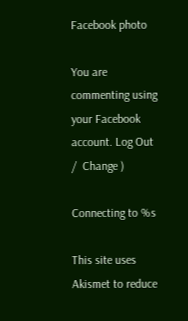Facebook photo

You are commenting using your Facebook account. Log Out /  Change )

Connecting to %s

This site uses Akismet to reduce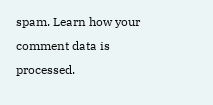spam. Learn how your comment data is processed.